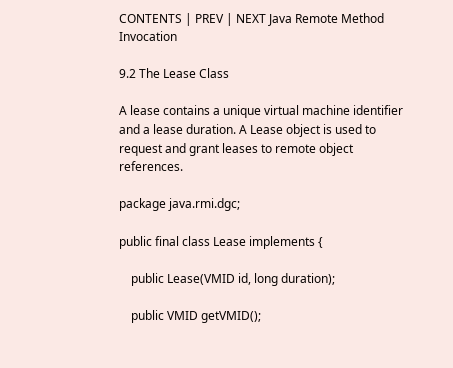CONTENTS | PREV | NEXT Java Remote Method Invocation

9.2 The Lease Class

A lease contains a unique virtual machine identifier and a lease duration. A Lease object is used to request and grant leases to remote object references.

package java.rmi.dgc;

public final class Lease implements {

    public Lease(VMID id, long duration);

    public VMID getVMID();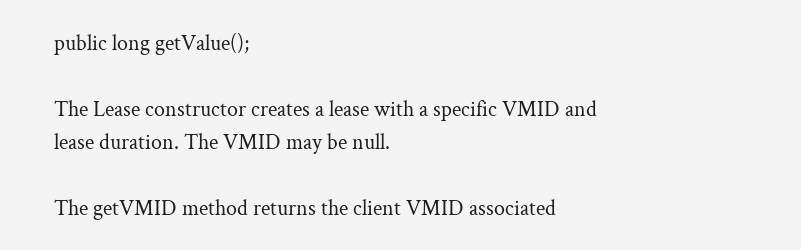public long getValue();

The Lease constructor creates a lease with a specific VMID and lease duration. The VMID may be null.

The getVMID method returns the client VMID associated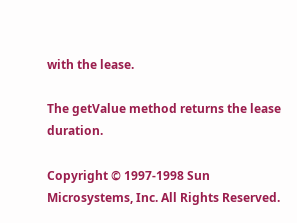with the lease.

The getValue method returns the lease duration.

Copyright © 1997-1998 Sun Microsystems, Inc. All Rights Reserved.